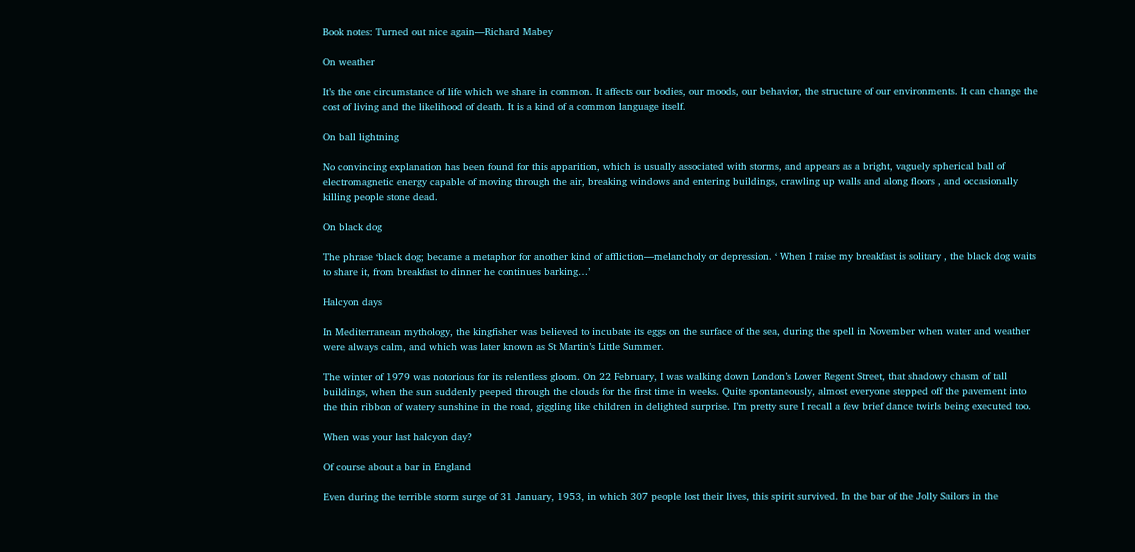Book notes: Turned out nice again—Richard Mabey

On weather

It’s the one circumstance of life which we share in common. It affects our bodies, our moods, our behavior, the structure of our environments. It can change the cost of living and the likelihood of death. It is a kind of a common language itself.

On ball lightning

No convincing explanation has been found for this apparition, which is usually associated with storms, and appears as a bright, vaguely spherical ball of electromagnetic energy capable of moving through the air, breaking windows and entering buildings, crawling up walls and along floors , and occasionally killing people stone dead.

On black dog

The phrase ‘black dog; became a metaphor for another kind of affliction—melancholy or depression. ‘ When I raise my breakfast is solitary , the black dog waits to share it, from breakfast to dinner he continues barking…’

Halcyon days

In Mediterranean mythology, the kingfisher was believed to incubate its eggs on the surface of the sea, during the spell in November when water and weather were always calm, and which was later known as St Martin’s Little Summer.

The winter of 1979 was notorious for its relentless gloom. On 22 February, I was walking down London’s Lower Regent Street, that shadowy chasm of tall buildings, when the sun suddenly peeped through the clouds for the first time in weeks. Quite spontaneously, almost everyone stepped off the pavement into the thin ribbon of watery sunshine in the road, giggling like children in delighted surprise. I’m pretty sure I recall a few brief dance twirls being executed too.

When was your last halcyon day?

Of course about a bar in England

Even during the terrible storm surge of 31 January, 1953, in which 307 people lost their lives, this spirit survived. In the bar of the Jolly Sailors in the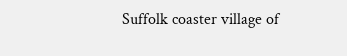Suffolk coaster village of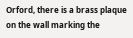Orford, there is a brass plaque on the wall marking the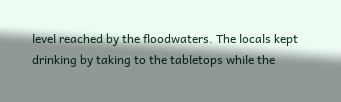level reached by the floodwaters. The locals kept drinking by taking to the tabletops while the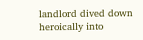landlord dived down heroically into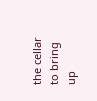the cellar to bring up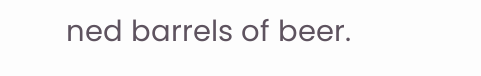ned barrels of beer.